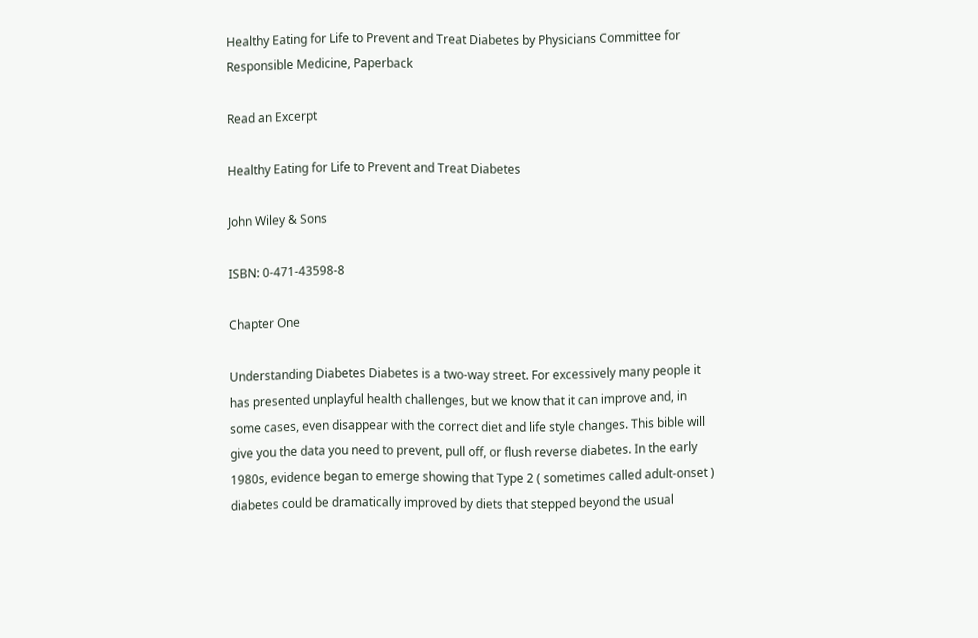Healthy Eating for Life to Prevent and Treat Diabetes by Physicians Committee for Responsible Medicine, Paperback

Read an Excerpt

Healthy Eating for Life to Prevent and Treat Diabetes

John Wiley & Sons

ISBN: 0-471-43598-8

Chapter One

Understanding Diabetes Diabetes is a two-way street. For excessively many people it has presented unplayful health challenges, but we know that it can improve and, in some cases, even disappear with the correct diet and life style changes. This bible will give you the data you need to prevent, pull off, or flush reverse diabetes. In the early 1980s, evidence began to emerge showing that Type 2 ( sometimes called adult-onset ) diabetes could be dramatically improved by diets that stepped beyond the usual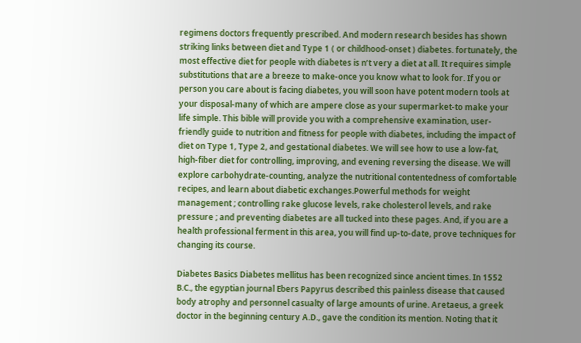regimens doctors frequently prescribed. And modern research besides has shown striking links between diet and Type 1 ( or childhood-onset ) diabetes. fortunately, the most effective diet for people with diabetes is n’t very a diet at all. It requires simple substitutions that are a breeze to make-once you know what to look for. If you or person you care about is facing diabetes, you will soon have potent modern tools at your disposal-many of which are ampere close as your supermarket-to make your life simple. This bible will provide you with a comprehensive examination, user-friendly guide to nutrition and fitness for people with diabetes, including the impact of diet on Type 1, Type 2, and gestational diabetes. We will see how to use a low-fat, high-fiber diet for controlling, improving, and evening reversing the disease. We will explore carbohydrate-counting, analyze the nutritional contentedness of comfortable recipes, and learn about diabetic exchanges.Powerful methods for weight management ; controlling rake glucose levels, rake cholesterol levels, and rake pressure ; and preventing diabetes are all tucked into these pages. And, if you are a health professional ferment in this area, you will find up-to-date, prove techniques for changing its course.

Diabetes Basics Diabetes mellitus has been recognized since ancient times. In 1552 B.C., the egyptian journal Ebers Papyrus described this painless disease that caused body atrophy and personnel casualty of large amounts of urine. Aretaeus, a greek doctor in the beginning century A.D., gave the condition its mention. Noting that it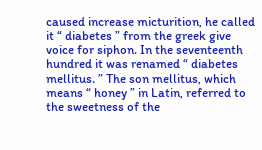caused increase micturition, he called it “ diabetes ” from the greek give voice for siphon. In the seventeenth hundred it was renamed “ diabetes mellitus. ” The son mellitus, which means “ honey ” in Latin, referred to the sweetness of the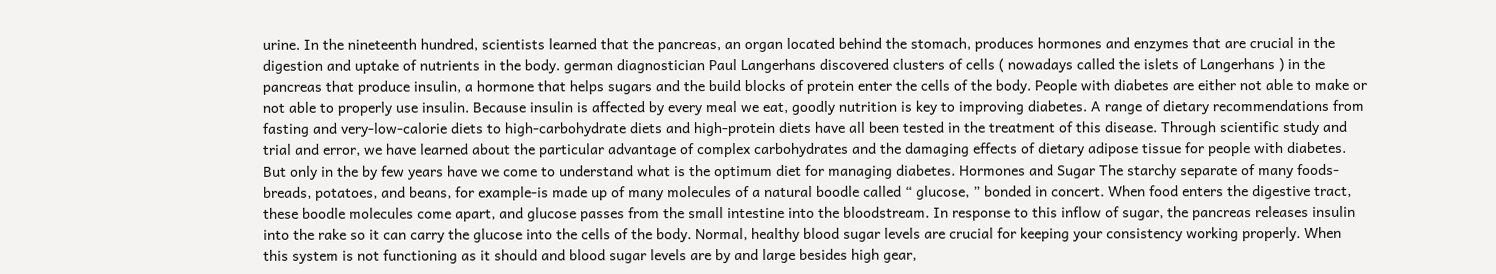urine. In the nineteenth hundred, scientists learned that the pancreas, an organ located behind the stomach, produces hormones and enzymes that are crucial in the digestion and uptake of nutrients in the body. german diagnostician Paul Langerhans discovered clusters of cells ( nowadays called the islets of Langerhans ) in the pancreas that produce insulin, a hormone that helps sugars and the build blocks of protein enter the cells of the body. People with diabetes are either not able to make or not able to properly use insulin. Because insulin is affected by every meal we eat, goodly nutrition is key to improving diabetes. A range of dietary recommendations from fasting and very-low-calorie diets to high-carbohydrate diets and high-protein diets have all been tested in the treatment of this disease. Through scientific study and trial and error, we have learned about the particular advantage of complex carbohydrates and the damaging effects of dietary adipose tissue for people with diabetes. But only in the by few years have we come to understand what is the optimum diet for managing diabetes. Hormones and Sugar The starchy separate of many foods-breads, potatoes, and beans, for example-is made up of many molecules of a natural boodle called “ glucose, ” bonded in concert. When food enters the digestive tract, these boodle molecules come apart, and glucose passes from the small intestine into the bloodstream. In response to this inflow of sugar, the pancreas releases insulin into the rake so it can carry the glucose into the cells of the body. Normal, healthy blood sugar levels are crucial for keeping your consistency working properly. When this system is not functioning as it should and blood sugar levels are by and large besides high gear,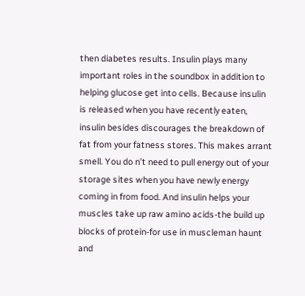then diabetes results. Insulin plays many important roles in the soundbox in addition to helping glucose get into cells. Because insulin is released when you have recently eaten, insulin besides discourages the breakdown of fat from your fatness stores. This makes arrant smell. You do n’t need to pull energy out of your storage sites when you have newly energy coming in from food. And insulin helps your muscles take up raw amino acids-the build up blocks of protein-for use in muscleman haunt and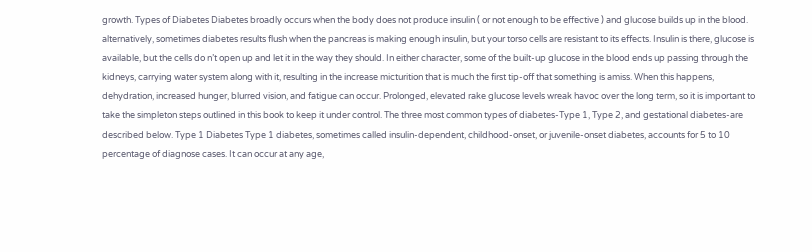growth. Types of Diabetes Diabetes broadly occurs when the body does not produce insulin ( or not enough to be effective ) and glucose builds up in the blood. alternatively, sometimes diabetes results flush when the pancreas is making enough insulin, but your torso cells are resistant to its effects. Insulin is there, glucose is available, but the cells do n’t open up and let it in the way they should. In either character, some of the built-up glucose in the blood ends up passing through the kidneys, carrying water system along with it, resulting in the increase micturition that is much the first tip-off that something is amiss. When this happens, dehydration, increased hunger, blurred vision, and fatigue can occur. Prolonged, elevated rake glucose levels wreak havoc over the long term, so it is important to take the simpleton steps outlined in this book to keep it under control. The three most common types of diabetes-Type 1, Type 2, and gestational diabetes-are described below. Type 1 Diabetes Type 1 diabetes, sometimes called insulin-dependent, childhood-onset, or juvenile-onset diabetes, accounts for 5 to 10 percentage of diagnose cases. It can occur at any age,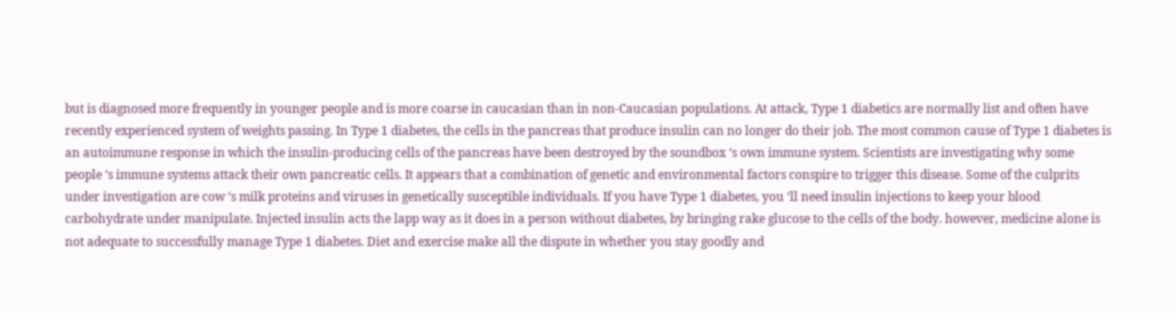but is diagnosed more frequently in younger people and is more coarse in caucasian than in non-Caucasian populations. At attack, Type 1 diabetics are normally list and often have recently experienced system of weights passing. In Type 1 diabetes, the cells in the pancreas that produce insulin can no longer do their job. The most common cause of Type 1 diabetes is an autoimmune response in which the insulin-producing cells of the pancreas have been destroyed by the soundbox ‘s own immune system. Scientists are investigating why some people ‘s immune systems attack their own pancreatic cells. It appears that a combination of genetic and environmental factors conspire to trigger this disease. Some of the culprits under investigation are cow ‘s milk proteins and viruses in genetically susceptible individuals. If you have Type 1 diabetes, you ‘ll need insulin injections to keep your blood carbohydrate under manipulate. Injected insulin acts the lapp way as it does in a person without diabetes, by bringing rake glucose to the cells of the body. however, medicine alone is not adequate to successfully manage Type 1 diabetes. Diet and exercise make all the dispute in whether you stay goodly and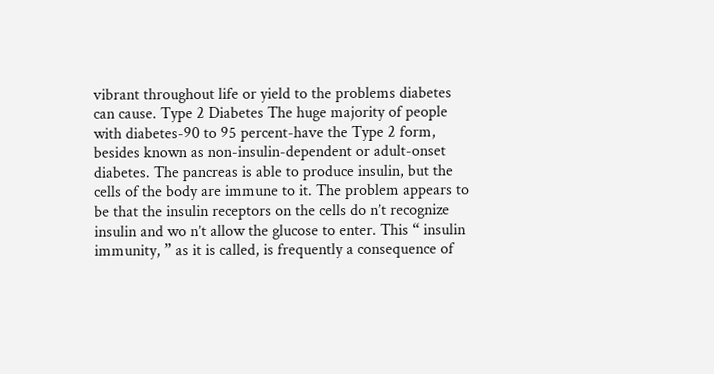vibrant throughout life or yield to the problems diabetes can cause. Type 2 Diabetes The huge majority of people with diabetes-90 to 95 percent-have the Type 2 form, besides known as non-insulin-dependent or adult-onset diabetes. The pancreas is able to produce insulin, but the cells of the body are immune to it. The problem appears to be that the insulin receptors on the cells do n’t recognize insulin and wo n’t allow the glucose to enter. This “ insulin immunity, ” as it is called, is frequently a consequence of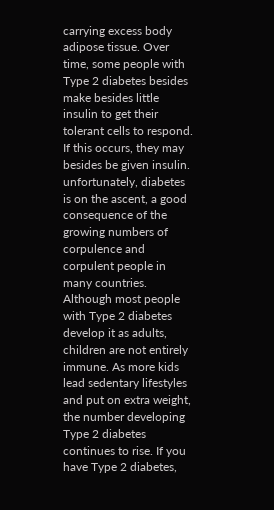carrying excess body adipose tissue. Over time, some people with Type 2 diabetes besides make besides little insulin to get their tolerant cells to respond. If this occurs, they may besides be given insulin. unfortunately, diabetes is on the ascent, a good consequence of the growing numbers of corpulence and corpulent people in many countries. Although most people with Type 2 diabetes develop it as adults, children are not entirely immune. As more kids lead sedentary lifestyles and put on extra weight, the number developing Type 2 diabetes continues to rise. If you have Type 2 diabetes,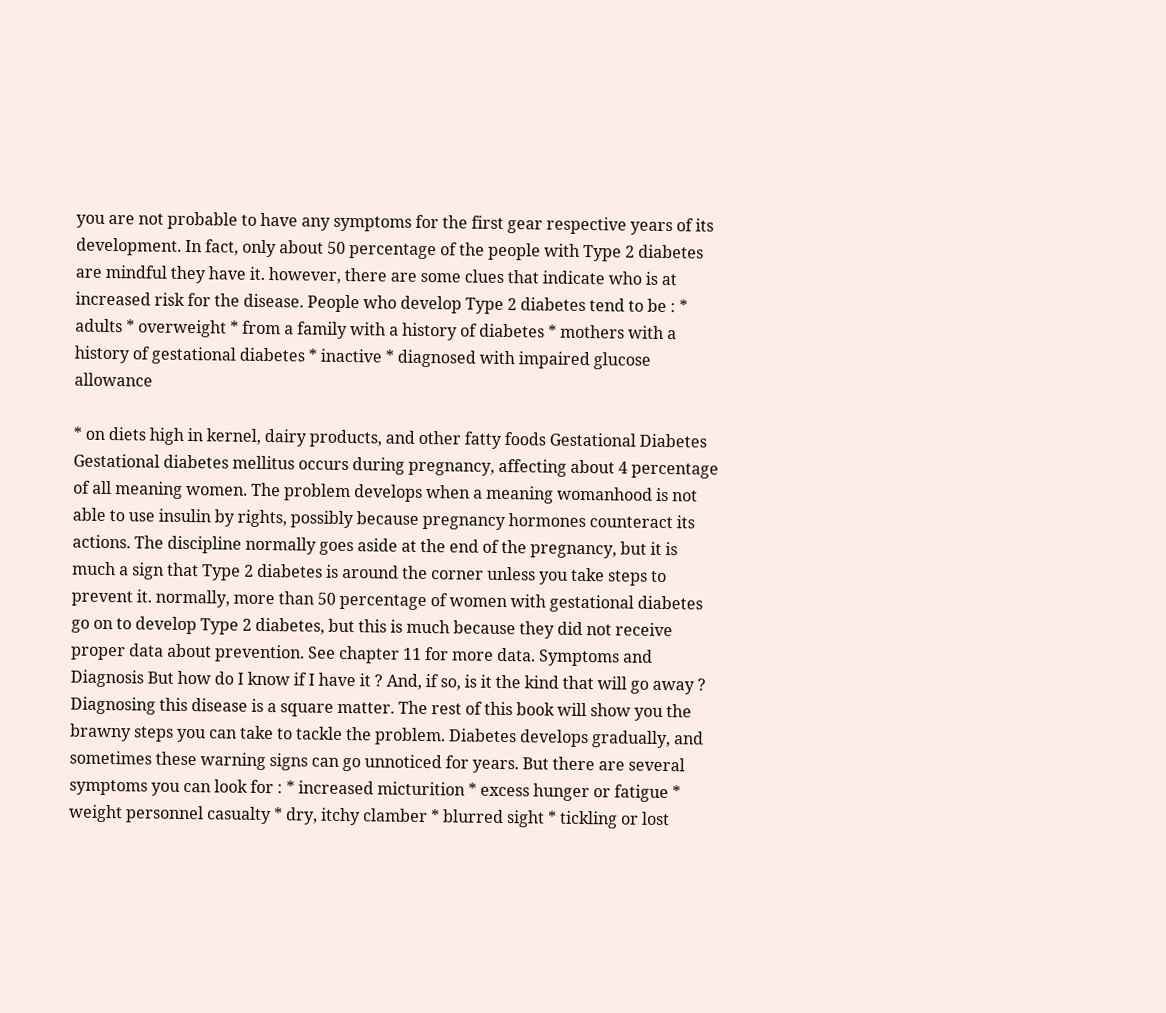you are not probable to have any symptoms for the first gear respective years of its development. In fact, only about 50 percentage of the people with Type 2 diabetes are mindful they have it. however, there are some clues that indicate who is at increased risk for the disease. People who develop Type 2 diabetes tend to be : * adults * overweight * from a family with a history of diabetes * mothers with a history of gestational diabetes * inactive * diagnosed with impaired glucose allowance

* on diets high in kernel, dairy products, and other fatty foods Gestational Diabetes Gestational diabetes mellitus occurs during pregnancy, affecting about 4 percentage of all meaning women. The problem develops when a meaning womanhood is not able to use insulin by rights, possibly because pregnancy hormones counteract its actions. The discipline normally goes aside at the end of the pregnancy, but it is much a sign that Type 2 diabetes is around the corner unless you take steps to prevent it. normally, more than 50 percentage of women with gestational diabetes go on to develop Type 2 diabetes, but this is much because they did not receive proper data about prevention. See chapter 11 for more data. Symptoms and Diagnosis But how do I know if I have it ? And, if so, is it the kind that will go away ? Diagnosing this disease is a square matter. The rest of this book will show you the brawny steps you can take to tackle the problem. Diabetes develops gradually, and sometimes these warning signs can go unnoticed for years. But there are several symptoms you can look for : * increased micturition * excess hunger or fatigue * weight personnel casualty * dry, itchy clamber * blurred sight * tickling or lost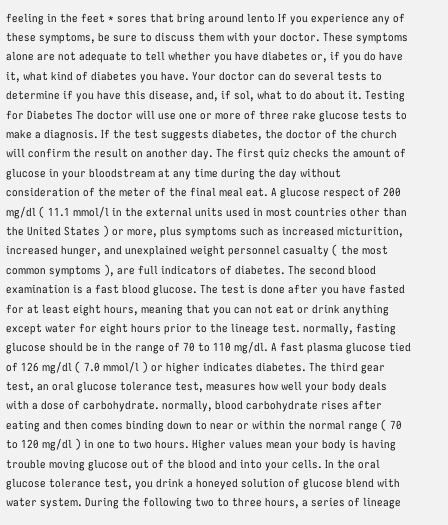feeling in the feet * sores that bring around lento If you experience any of these symptoms, be sure to discuss them with your doctor. These symptoms alone are not adequate to tell whether you have diabetes or, if you do have it, what kind of diabetes you have. Your doctor can do several tests to determine if you have this disease, and, if sol, what to do about it. Testing for Diabetes The doctor will use one or more of three rake glucose tests to make a diagnosis. If the test suggests diabetes, the doctor of the church will confirm the result on another day. The first quiz checks the amount of glucose in your bloodstream at any time during the day without consideration of the meter of the final meal eat. A glucose respect of 200 mg/dl ( 11.1 mmol/l in the external units used in most countries other than the United States ) or more, plus symptoms such as increased micturition, increased hunger, and unexplained weight personnel casualty ( the most common symptoms ), are full indicators of diabetes. The second blood examination is a fast blood glucose. The test is done after you have fasted for at least eight hours, meaning that you can not eat or drink anything except water for eight hours prior to the lineage test. normally, fasting glucose should be in the range of 70 to 110 mg/dl. A fast plasma glucose tied of 126 mg/dl ( 7.0 mmol/l ) or higher indicates diabetes. The third gear test, an oral glucose tolerance test, measures how well your body deals with a dose of carbohydrate. normally, blood carbohydrate rises after eating and then comes binding down to near or within the normal range ( 70 to 120 mg/dl ) in one to two hours. Higher values mean your body is having trouble moving glucose out of the blood and into your cells. In the oral glucose tolerance test, you drink a honeyed solution of glucose blend with water system. During the following two to three hours, a series of lineage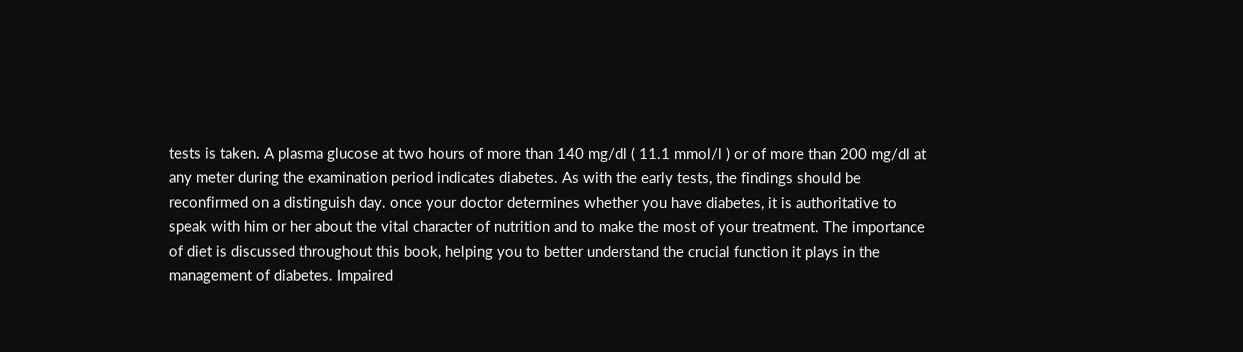tests is taken. A plasma glucose at two hours of more than 140 mg/dl ( 11.1 mmol/l ) or of more than 200 mg/dl at any meter during the examination period indicates diabetes. As with the early tests, the findings should be reconfirmed on a distinguish day. once your doctor determines whether you have diabetes, it is authoritative to speak with him or her about the vital character of nutrition and to make the most of your treatment. The importance of diet is discussed throughout this book, helping you to better understand the crucial function it plays in the management of diabetes. Impaired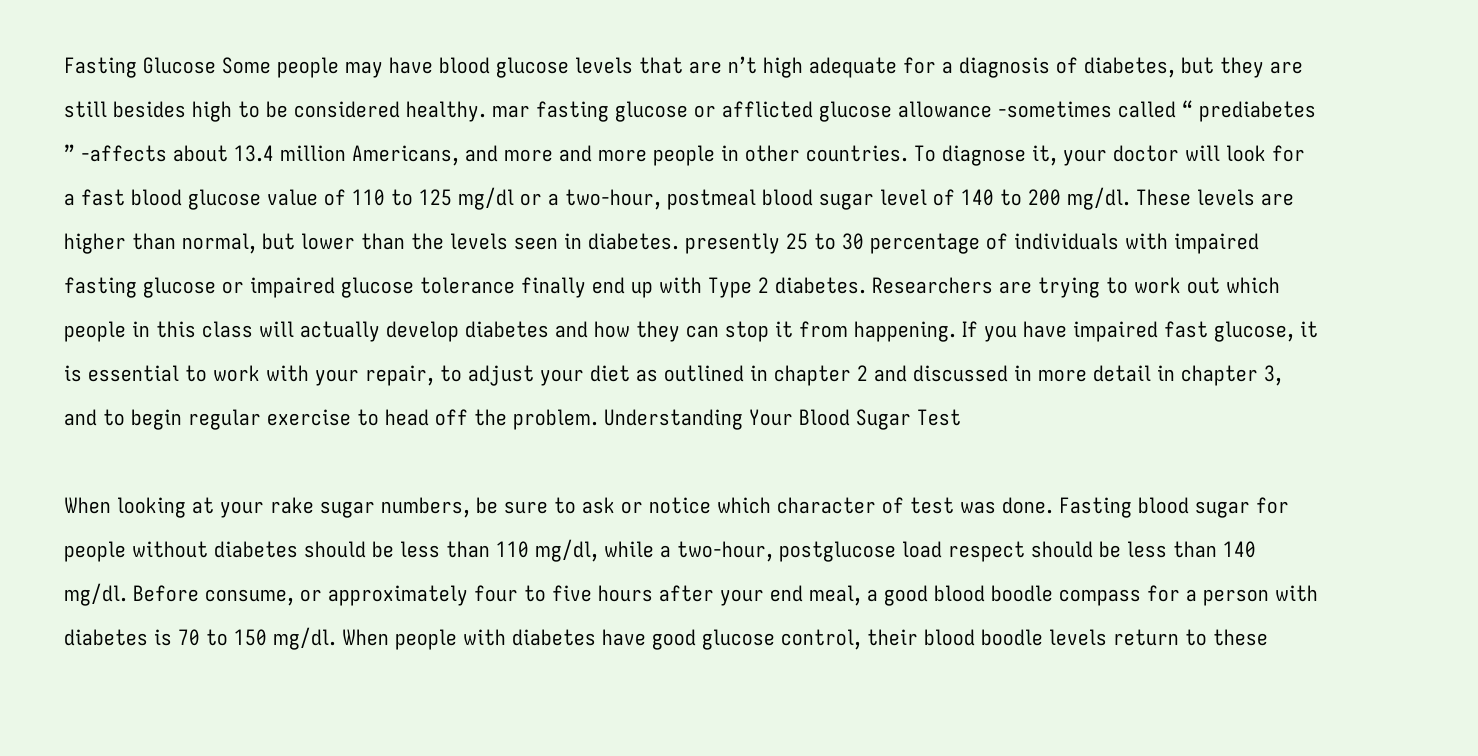Fasting Glucose Some people may have blood glucose levels that are n’t high adequate for a diagnosis of diabetes, but they are still besides high to be considered healthy. mar fasting glucose or afflicted glucose allowance -sometimes called “ prediabetes ” -affects about 13.4 million Americans, and more and more people in other countries. To diagnose it, your doctor will look for a fast blood glucose value of 110 to 125 mg/dl or a two-hour, postmeal blood sugar level of 140 to 200 mg/dl. These levels are higher than normal, but lower than the levels seen in diabetes. presently 25 to 30 percentage of individuals with impaired fasting glucose or impaired glucose tolerance finally end up with Type 2 diabetes. Researchers are trying to work out which people in this class will actually develop diabetes and how they can stop it from happening. If you have impaired fast glucose, it is essential to work with your repair, to adjust your diet as outlined in chapter 2 and discussed in more detail in chapter 3, and to begin regular exercise to head off the problem. Understanding Your Blood Sugar Test

When looking at your rake sugar numbers, be sure to ask or notice which character of test was done. Fasting blood sugar for people without diabetes should be less than 110 mg/dl, while a two-hour, postglucose load respect should be less than 140 mg/dl. Before consume, or approximately four to five hours after your end meal, a good blood boodle compass for a person with diabetes is 70 to 150 mg/dl. When people with diabetes have good glucose control, their blood boodle levels return to these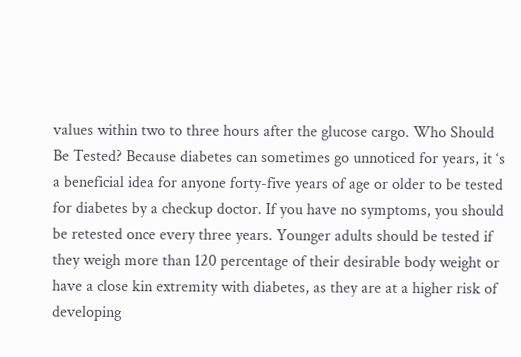values within two to three hours after the glucose cargo. Who Should Be Tested? Because diabetes can sometimes go unnoticed for years, it ‘s a beneficial idea for anyone forty-five years of age or older to be tested for diabetes by a checkup doctor. If you have no symptoms, you should be retested once every three years. Younger adults should be tested if they weigh more than 120 percentage of their desirable body weight or have a close kin extremity with diabetes, as they are at a higher risk of developing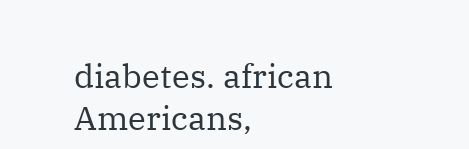diabetes. african Americans,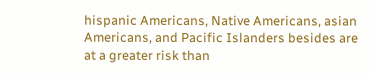hispanic Americans, Native Americans, asian Americans, and Pacific Islanders besides are at a greater risk than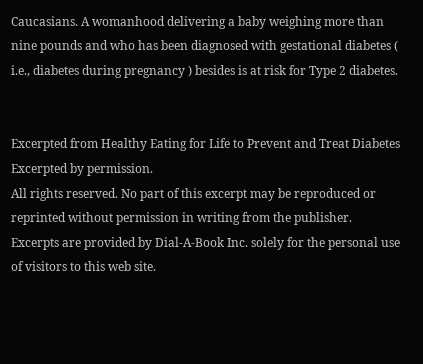Caucasians. A womanhood delivering a baby weighing more than nine pounds and who has been diagnosed with gestational diabetes ( i.e., diabetes during pregnancy ) besides is at risk for Type 2 diabetes.


Excerpted from Healthy Eating for Life to Prevent and Treat Diabetes Excerpted by permission.
All rights reserved. No part of this excerpt may be reproduced or reprinted without permission in writing from the publisher.
Excerpts are provided by Dial-A-Book Inc. solely for the personal use of visitors to this web site.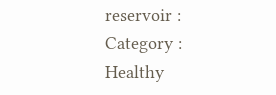reservoir :
Category : Healthy